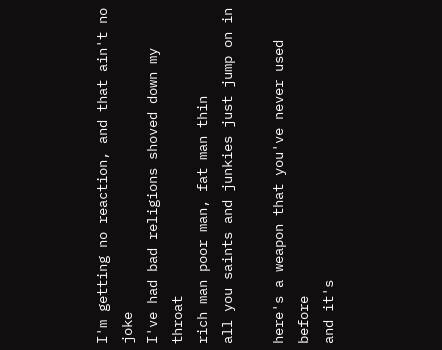I'm getting no reaction, and that ain't no joke
I've had bad religions shoved down my throat
rich man poor man, fat man thin
all you saints and junkies just jump on in

here's a weapon that you've never used before
and it's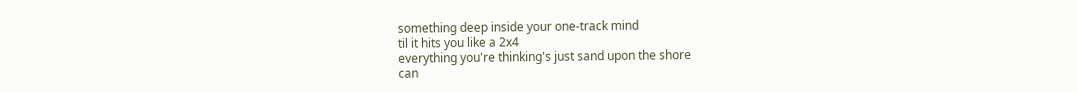something deep inside your one-track mind
til it hits you like a 2x4
everything you're thinking's just sand upon the shore
can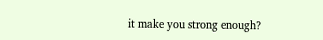it make you strong enough?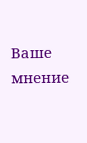Ваше мнение